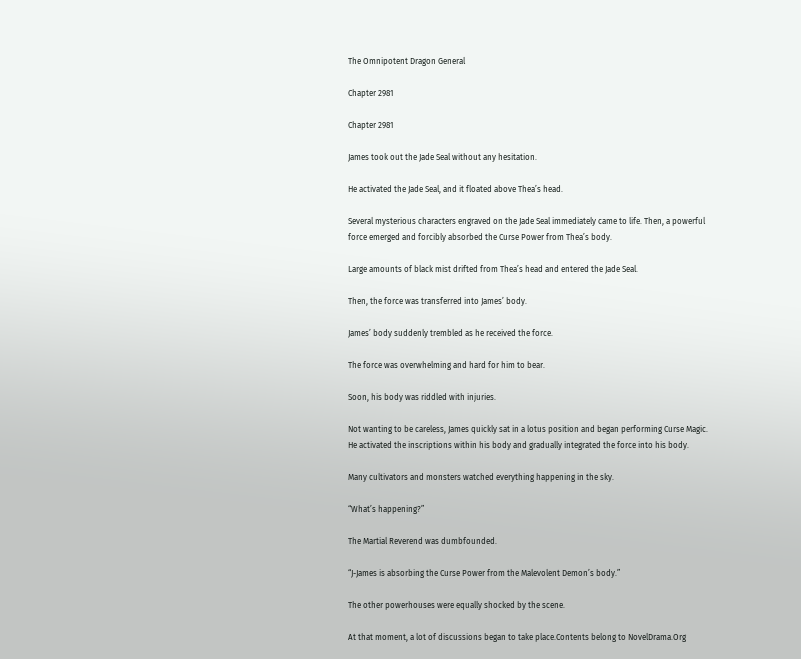The Omnipotent Dragon General

Chapter 2981

Chapter 2981

James took out the Jade Seal without any hesitation.

He activated the Jade Seal, and it floated above Thea’s head.

Several mysterious characters engraved on the Jade Seal immediately came to life. Then, a powerful
force emerged and forcibly absorbed the Curse Power from Thea’s body.

Large amounts of black mist drifted from Thea’s head and entered the Jade Seal.

Then, the force was transferred into James’ body.

James’ body suddenly trembled as he received the force.

The force was overwhelming and hard for him to bear.

Soon, his body was riddled with injuries.

Not wanting to be careless, James quickly sat in a lotus position and began performing Curse Magic.
He activated the inscriptions within his body and gradually integrated the force into his body.

Many cultivators and monsters watched everything happening in the sky.

“What’s happening?”

The Martial Reverend was dumbfounded.

“J-James is absorbing the Curse Power from the Malevolent Demon’s body.”

The other powerhouses were equally shocked by the scene.

At that moment, a lot of discussions began to take place.Contents belong to NovelDrama.Org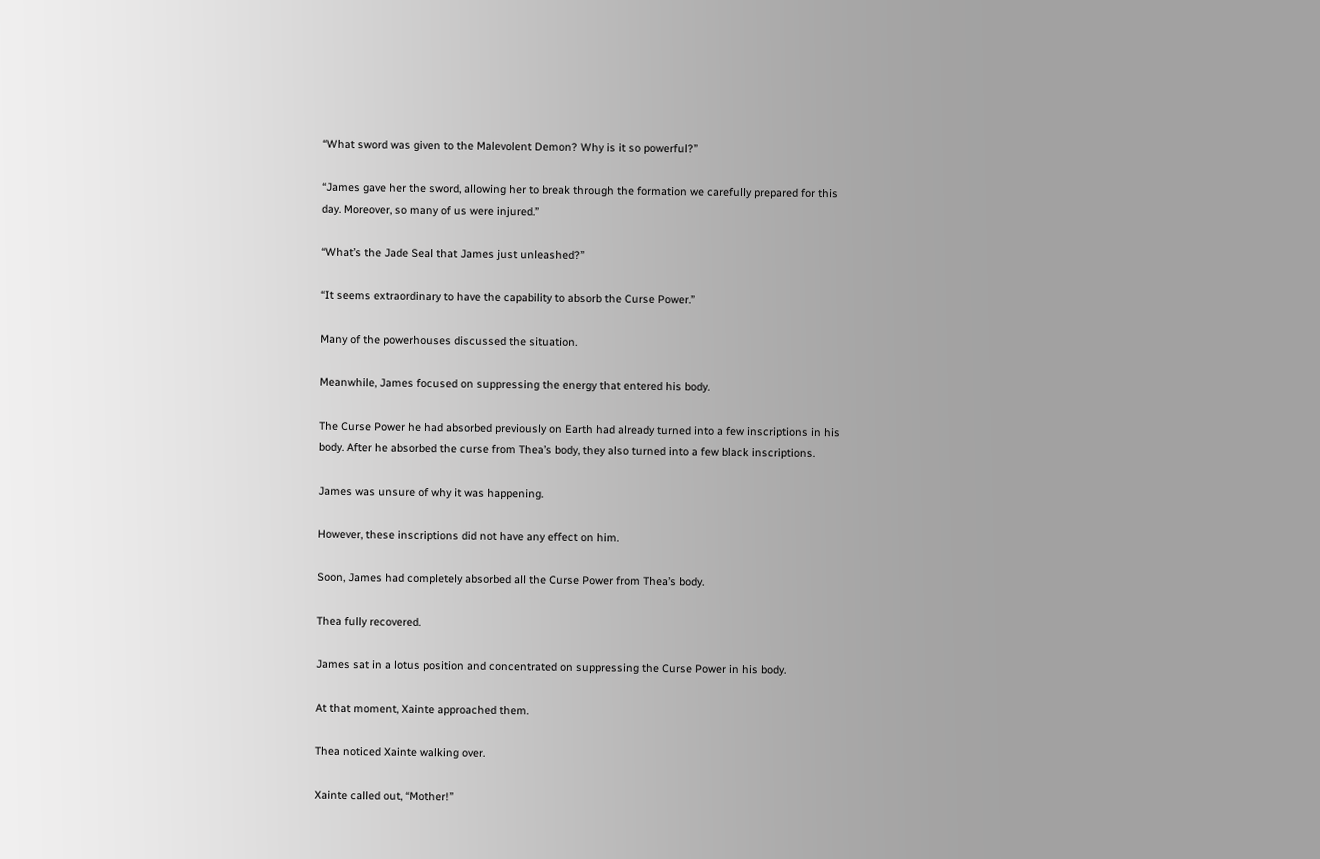“What sword was given to the Malevolent Demon? Why is it so powerful?”

“James gave her the sword, allowing her to break through the formation we carefully prepared for this
day. Moreover, so many of us were injured.”

“What’s the Jade Seal that James just unleashed?”

“It seems extraordinary to have the capability to absorb the Curse Power.”

Many of the powerhouses discussed the situation.

Meanwhile, James focused on suppressing the energy that entered his body.

The Curse Power he had absorbed previously on Earth had already turned into a few inscriptions in his
body. After he absorbed the curse from Thea’s body, they also turned into a few black inscriptions.

James was unsure of why it was happening.

However, these inscriptions did not have any effect on him.

Soon, James had completely absorbed all the Curse Power from Thea’s body.

Thea fully recovered.

James sat in a lotus position and concentrated on suppressing the Curse Power in his body.

At that moment, Xainte approached them.

Thea noticed Xainte walking over.

Xainte called out, “Mother!”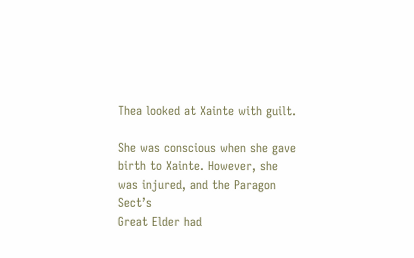Thea looked at Xainte with guilt.

She was conscious when she gave birth to Xainte. However, she was injured, and the Paragon Sect’s
Great Elder had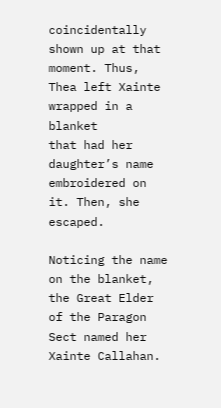coincidentally shown up at that moment. Thus, Thea left Xainte wrapped in a blanket
that had her daughter’s name embroidered on it. Then, she escaped.

Noticing the name on the blanket, the Great Elder of the Paragon Sect named her Xainte Callahan.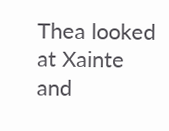Thea looked at Xainte and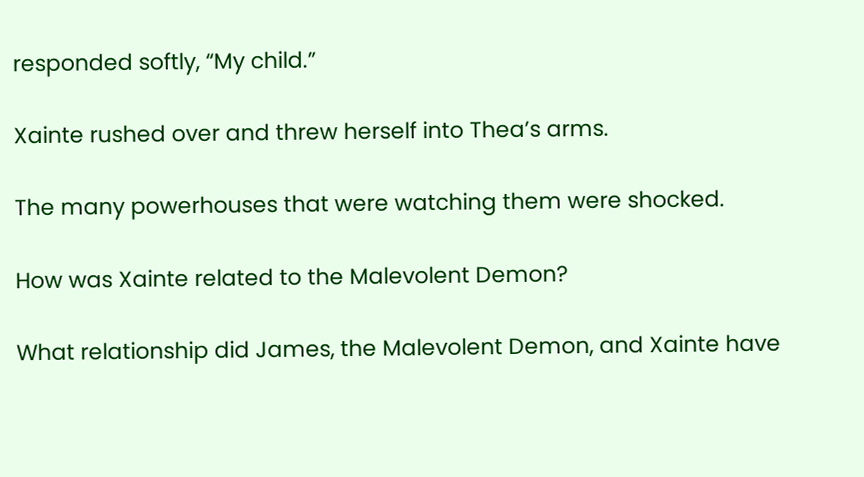responded softly, “My child.”

Xainte rushed over and threw herself into Thea’s arms.

The many powerhouses that were watching them were shocked.

How was Xainte related to the Malevolent Demon?

What relationship did James, the Malevolent Demon, and Xainte have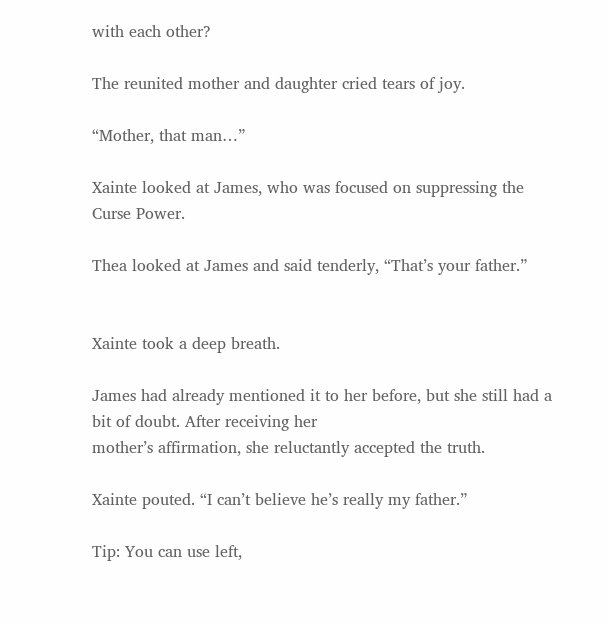with each other?

The reunited mother and daughter cried tears of joy.

“Mother, that man…”

Xainte looked at James, who was focused on suppressing the Curse Power.

Thea looked at James and said tenderly, “That’s your father.”


Xainte took a deep breath.

James had already mentioned it to her before, but she still had a bit of doubt. After receiving her
mother’s affirmation, she reluctantly accepted the truth.

Xainte pouted. “I can’t believe he’s really my father.”

Tip: You can use left,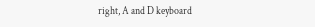right, A and D keyboard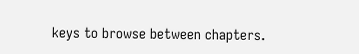keys to browse between chapters.